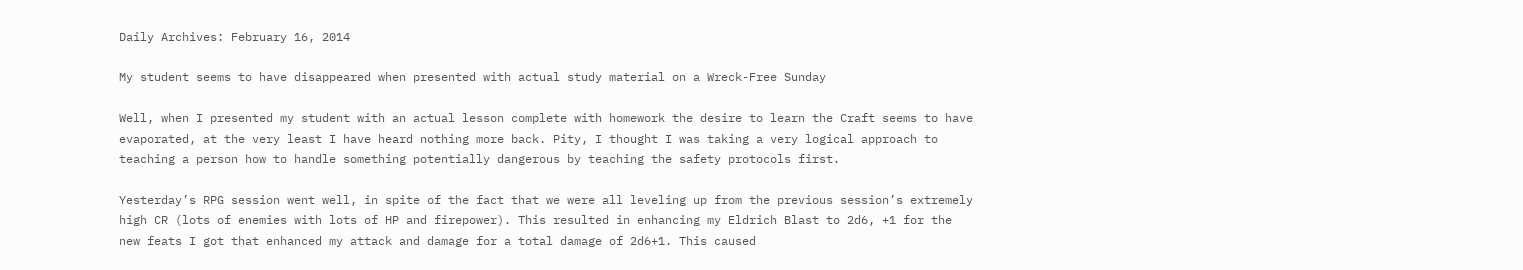Daily Archives: February 16, 2014

My student seems to have disappeared when presented with actual study material on a Wreck-Free Sunday

Well, when I presented my student with an actual lesson complete with homework the desire to learn the Craft seems to have evaporated, at the very least I have heard nothing more back. Pity, I thought I was taking a very logical approach to teaching a person how to handle something potentially dangerous by teaching the safety protocols first.

Yesterday’s RPG session went well, in spite of the fact that we were all leveling up from the previous session’s extremely high CR (lots of enemies with lots of HP and firepower). This resulted in enhancing my Eldrich Blast to 2d6, +1 for the new feats I got that enhanced my attack and damage for a total damage of 2d6+1. This caused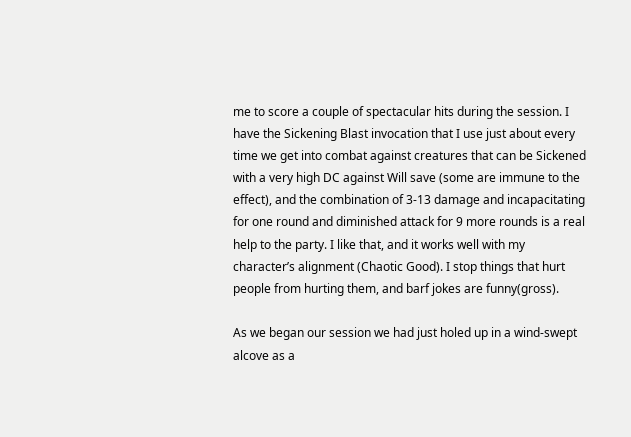me to score a couple of spectacular hits during the session. I have the Sickening Blast invocation that I use just about every time we get into combat against creatures that can be Sickened with a very high DC against Will save (some are immune to the effect), and the combination of 3-13 damage and incapacitating for one round and diminished attack for 9 more rounds is a real help to the party. I like that, and it works well with my character’s alignment (Chaotic Good). I stop things that hurt people from hurting them, and barf jokes are funny(gross).

As we began our session we had just holed up in a wind-swept alcove as a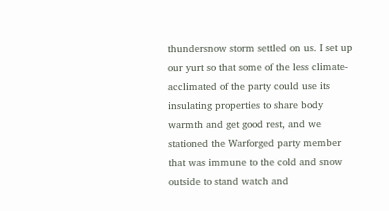thundersnow storm settled on us. I set up our yurt so that some of the less climate-acclimated of the party could use its insulating properties to share body warmth and get good rest, and we stationed the Warforged party member that was immune to the cold and snow outside to stand watch and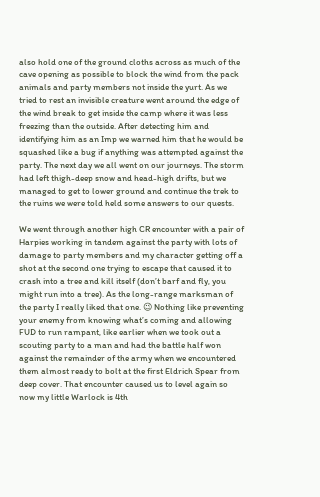also hold one of the ground cloths across as much of the cave opening as possible to block the wind from the pack animals and party members not inside the yurt. As we tried to rest an invisible creature went around the edge of the wind break to get inside the camp where it was less freezing than the outside. After detecting him and identifying him as an Imp we warned him that he would be squashed like a bug if anything was attempted against the party. The next day we all went on our journeys. The storm had left thigh-deep snow and head-high drifts, but we managed to get to lower ground and continue the trek to the ruins we were told held some answers to our quests.

We went through another high CR encounter with a pair of Harpies working in tandem against the party with lots of damage to party members and my character getting off a shot at the second one trying to escape that caused it to crash into a tree and kill itself (don’t barf and fly, you might run into a tree). As the long-range marksman of the party I really liked that one. 😉 Nothing like preventing your enemy from knowing what’s coming and allowing FUD to run rampant, like earlier when we took out a scouting party to a man and had the battle half won against the remainder of the army when we encountered them almost ready to bolt at the first Eldrich Spear from deep cover. That encounter caused us to level again so now my little Warlock is 4th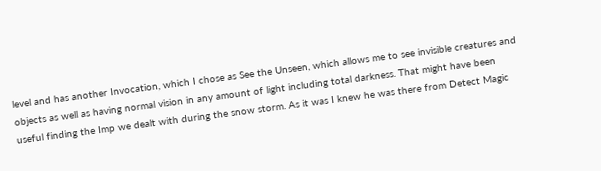level and has another Invocation, which I chose as See the Unseen, which allows me to see invisible creatures and objects as well as having normal vision in any amount of light including total darkness. That might have been useful finding the Imp we dealt with during the snow storm. As it was I knew he was there from Detect Magic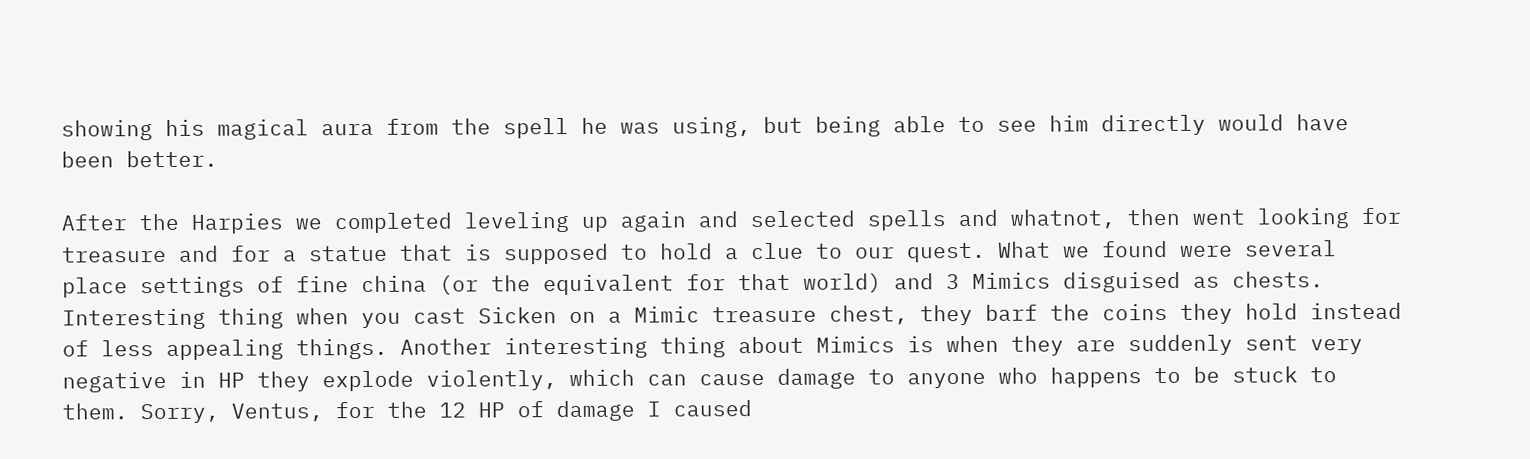showing his magical aura from the spell he was using, but being able to see him directly would have been better.

After the Harpies we completed leveling up again and selected spells and whatnot, then went looking for treasure and for a statue that is supposed to hold a clue to our quest. What we found were several place settings of fine china (or the equivalent for that world) and 3 Mimics disguised as chests. Interesting thing when you cast Sicken on a Mimic treasure chest, they barf the coins they hold instead of less appealing things. Another interesting thing about Mimics is when they are suddenly sent very negative in HP they explode violently, which can cause damage to anyone who happens to be stuck to them. Sorry, Ventus, for the 12 HP of damage I caused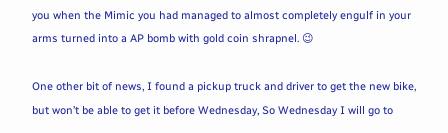you when the Mimic you had managed to almost completely engulf in your arms turned into a AP bomb with gold coin shrapnel. 😉

One other bit of news, I found a pickup truck and driver to get the new bike, but won’t be able to get it before Wednesday, So Wednesday I will go to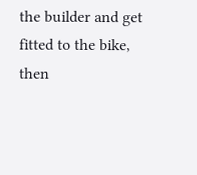the builder and get fitted to the bike, then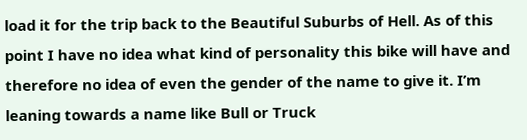load it for the trip back to the Beautiful Suburbs of Hell. As of this point I have no idea what kind of personality this bike will have and therefore no idea of even the gender of the name to give it. I’m leaning towards a name like Bull or Truck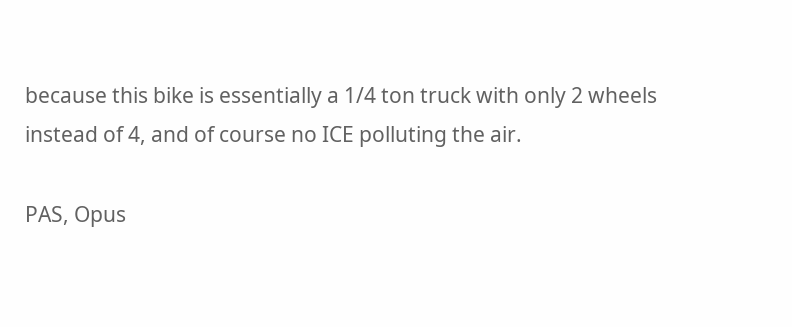because this bike is essentially a 1/4 ton truck with only 2 wheels instead of 4, and of course no ICE polluting the air.

PAS, Opus